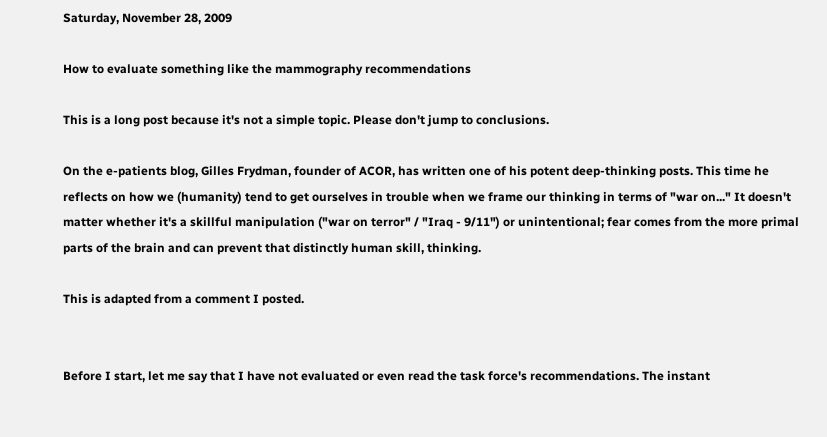Saturday, November 28, 2009

How to evaluate something like the mammography recommendations

This is a long post because it's not a simple topic. Please don't jump to conclusions.

On the e-patients blog, Gilles Frydman, founder of ACOR, has written one of his potent deep-thinking posts. This time he reflects on how we (humanity) tend to get ourselves in trouble when we frame our thinking in terms of "war on..." It doesn't matter whether it's a skillful manipulation ("war on terror" / "Iraq - 9/11") or unintentional; fear comes from the more primal parts of the brain and can prevent that distinctly human skill, thinking.

This is adapted from a comment I posted.


Before I start, let me say that I have not evaluated or even read the task force's recommendations. The instant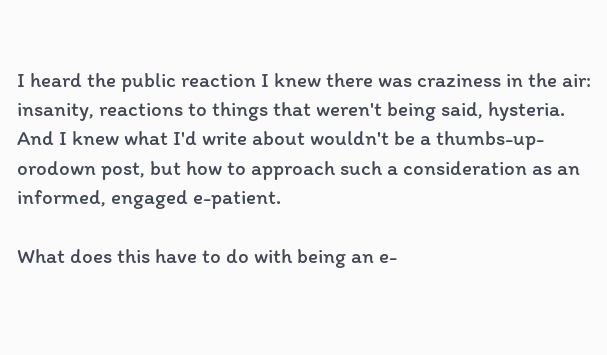I heard the public reaction I knew there was craziness in the air: insanity, reactions to things that weren't being said, hysteria. And I knew what I'd write about wouldn't be a thumbs-up-orodown post, but how to approach such a consideration as an informed, engaged e-patient.

What does this have to do with being an e-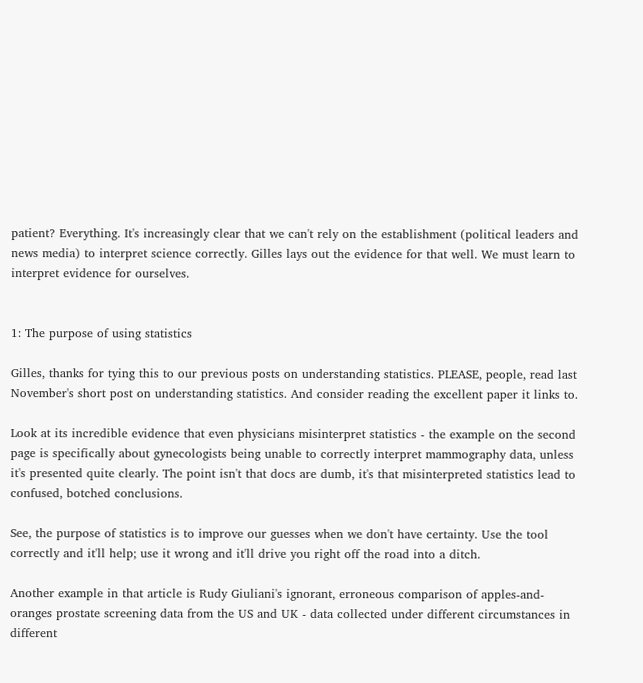patient? Everything. It's increasingly clear that we can't rely on the establishment (political leaders and news media) to interpret science correctly. Gilles lays out the evidence for that well. We must learn to interpret evidence for ourselves.


1: The purpose of using statistics

Gilles, thanks for tying this to our previous posts on understanding statistics. PLEASE, people, read last November's short post on understanding statistics. And consider reading the excellent paper it links to.

Look at its incredible evidence that even physicians misinterpret statistics - the example on the second page is specifically about gynecologists being unable to correctly interpret mammography data, unless it's presented quite clearly. The point isn't that docs are dumb, it's that misinterpreted statistics lead to confused, botched conclusions.

See, the purpose of statistics is to improve our guesses when we don't have certainty. Use the tool correctly and it'll help; use it wrong and it'll drive you right off the road into a ditch.

Another example in that article is Rudy Giuliani's ignorant, erroneous comparison of apples-and-oranges prostate screening data from the US and UK - data collected under different circumstances in different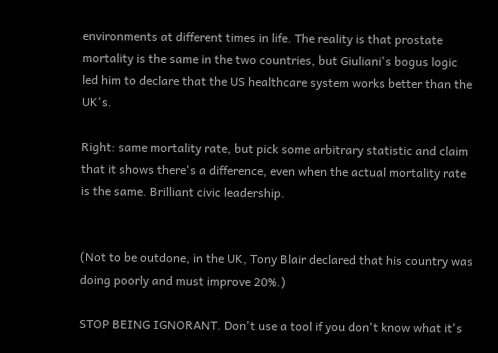environments at different times in life. The reality is that prostate mortality is the same in the two countries, but Giuliani's bogus logic led him to declare that the US healthcare system works better than the UK's.

Right: same mortality rate, but pick some arbitrary statistic and claim that it shows there's a difference, even when the actual mortality rate is the same. Brilliant civic leadership.


(Not to be outdone, in the UK, Tony Blair declared that his country was doing poorly and must improve 20%.)

STOP BEING IGNORANT. Don't use a tool if you don't know what it's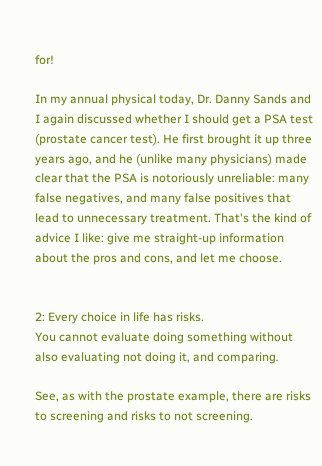for!

In my annual physical today, Dr. Danny Sands and I again discussed whether I should get a PSA test (prostate cancer test). He first brought it up three years ago, and he (unlike many physicians) made clear that the PSA is notoriously unreliable: many false negatives, and many false positives that lead to unnecessary treatment. That's the kind of advice I like: give me straight-up information about the pros and cons, and let me choose.


2: Every choice in life has risks.
You cannot evaluate doing something without also evaluating not doing it, and comparing.

See, as with the prostate example, there are risks to screening and risks to not screening.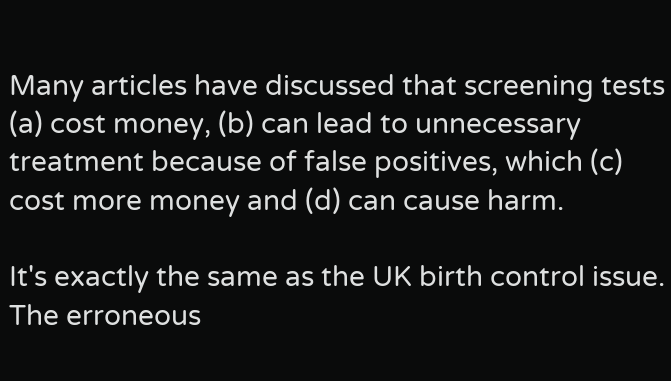Many articles have discussed that screening tests (a) cost money, (b) can lead to unnecessary treatment because of false positives, which (c) cost more money and (d) can cause harm.

It's exactly the same as the UK birth control issue. The erroneous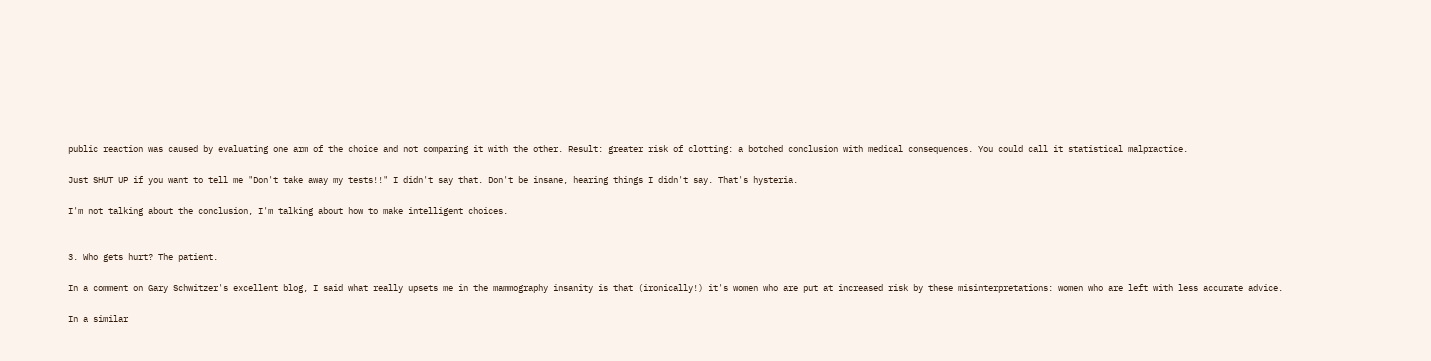public reaction was caused by evaluating one arm of the choice and not comparing it with the other. Result: greater risk of clotting: a botched conclusion with medical consequences. You could call it statistical malpractice.

Just SHUT UP if you want to tell me "Don't take away my tests!!" I didn't say that. Don't be insane, hearing things I didn't say. That's hysteria.

I'm not talking about the conclusion, I'm talking about how to make intelligent choices.


3. Who gets hurt? The patient.

In a comment on Gary Schwitzer's excellent blog, I said what really upsets me in the mammography insanity is that (ironically!) it's women who are put at increased risk by these misinterpretations: women who are left with less accurate advice.

In a similar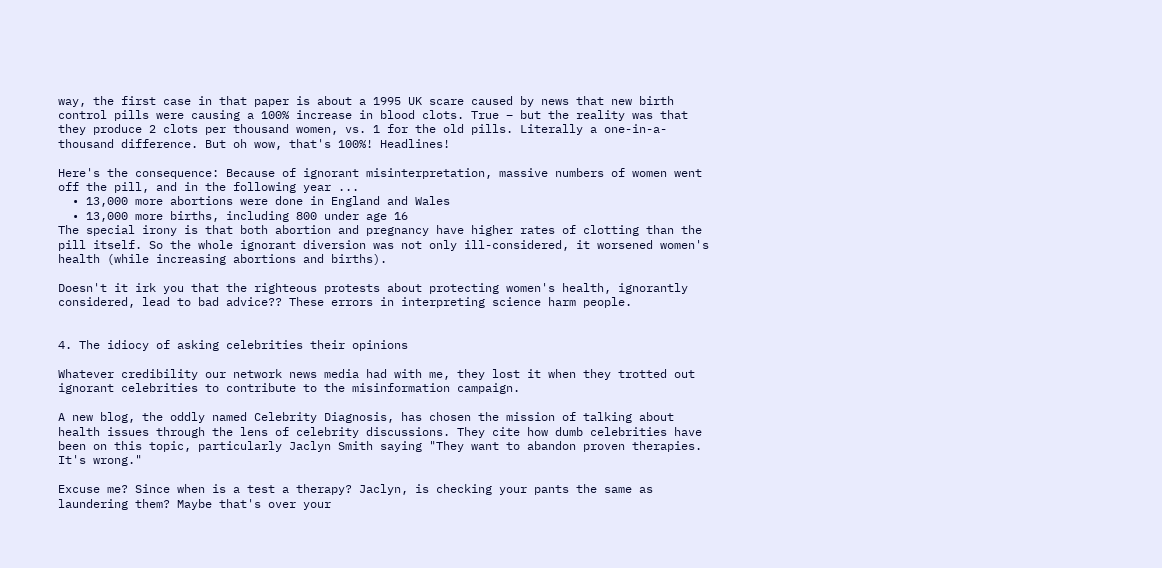way, the first case in that paper is about a 1995 UK scare caused by news that new birth control pills were causing a 100% increase in blood clots. True – but the reality was that they produce 2 clots per thousand women, vs. 1 for the old pills. Literally a one-in-a-thousand difference. But oh wow, that's 100%! Headlines!

Here's the consequence: Because of ignorant misinterpretation, massive numbers of women went off the pill, and in the following year ...
  • 13,000 more abortions were done in England and Wales
  • 13,000 more births, including 800 under age 16
The special irony is that both abortion and pregnancy have higher rates of clotting than the pill itself. So the whole ignorant diversion was not only ill-considered, it worsened women's health (while increasing abortions and births).

Doesn't it irk you that the righteous protests about protecting women's health, ignorantly considered, lead to bad advice?? These errors in interpreting science harm people.


4. The idiocy of asking celebrities their opinions

Whatever credibility our network news media had with me, they lost it when they trotted out ignorant celebrities to contribute to the misinformation campaign.

A new blog, the oddly named Celebrity Diagnosis, has chosen the mission of talking about health issues through the lens of celebrity discussions. They cite how dumb celebrities have been on this topic, particularly Jaclyn Smith saying "They want to abandon proven therapies. It's wrong."

Excuse me? Since when is a test a therapy? Jaclyn, is checking your pants the same as laundering them? Maybe that's over your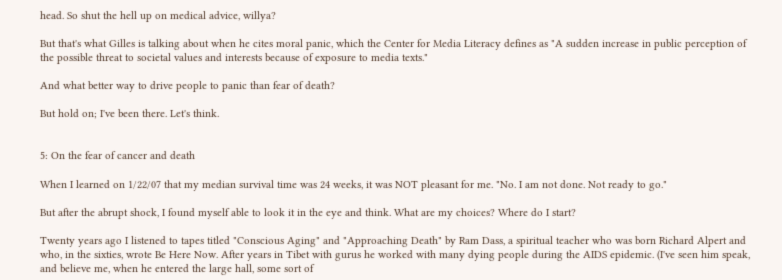head. So shut the hell up on medical advice, willya?

But that's what Gilles is talking about when he cites moral panic, which the Center for Media Literacy defines as "A sudden increase in public perception of the possible threat to societal values and interests because of exposure to media texts."

And what better way to drive people to panic than fear of death?

But hold on; I've been there. Let's think.


5: On the fear of cancer and death

When I learned on 1/22/07 that my median survival time was 24 weeks, it was NOT pleasant for me. "No. I am not done. Not ready to go."

But after the abrupt shock, I found myself able to look it in the eye and think. What are my choices? Where do I start?

Twenty years ago I listened to tapes titled "Conscious Aging" and "Approaching Death" by Ram Dass, a spiritual teacher who was born Richard Alpert and who, in the sixties, wrote Be Here Now. After years in Tibet with gurus he worked with many dying people during the AIDS epidemic. (I've seen him speak, and believe me, when he entered the large hall, some sort of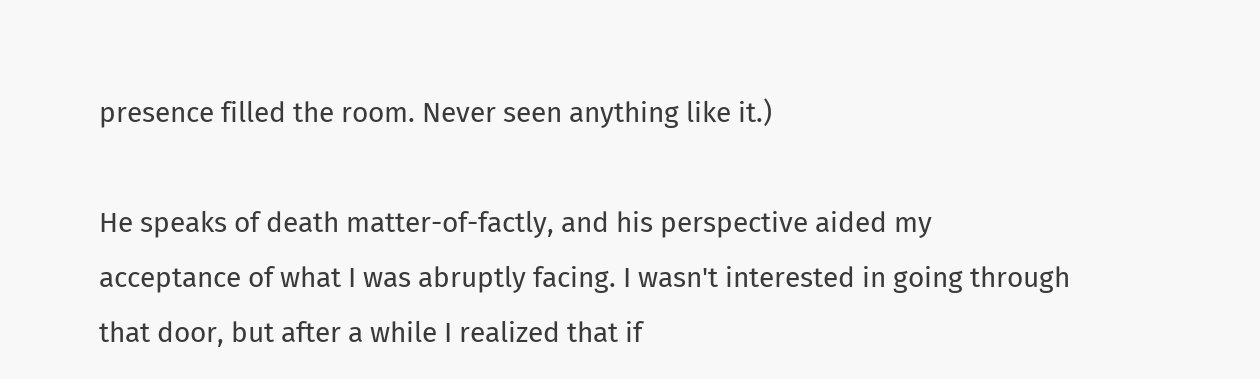presence filled the room. Never seen anything like it.)

He speaks of death matter-of-factly, and his perspective aided my acceptance of what I was abruptly facing. I wasn't interested in going through that door, but after a while I realized that if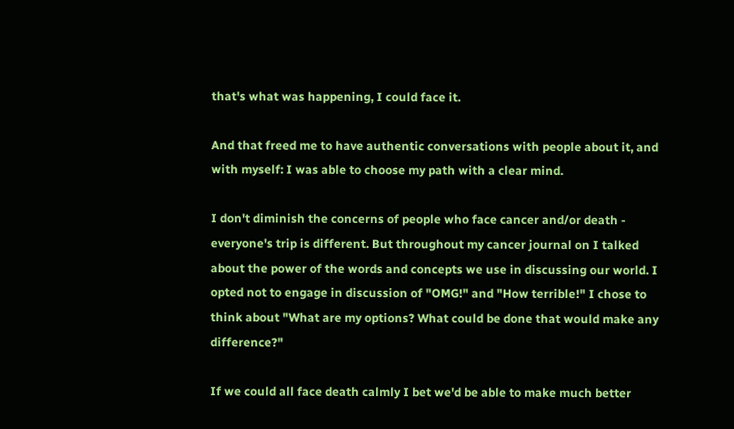that's what was happening, I could face it.

And that freed me to have authentic conversations with people about it, and with myself: I was able to choose my path with a clear mind.

I don't diminish the concerns of people who face cancer and/or death - everyone's trip is different. But throughout my cancer journal on I talked about the power of the words and concepts we use in discussing our world. I opted not to engage in discussion of "OMG!" and "How terrible!" I chose to think about "What are my options? What could be done that would make any difference?"

If we could all face death calmly I bet we'd be able to make much better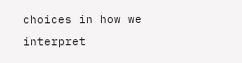choices in how we interpret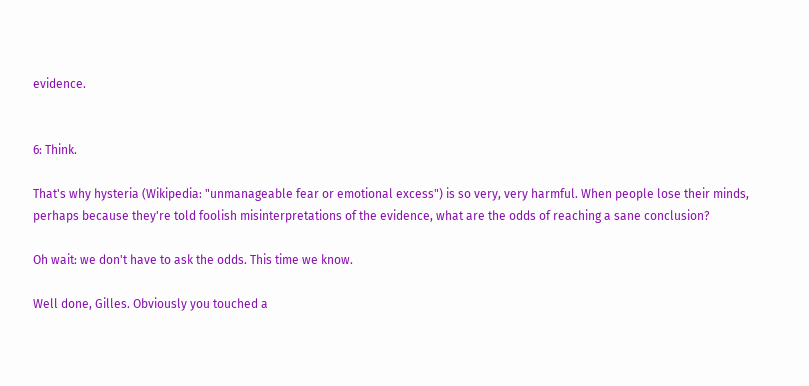evidence.


6: Think.

That's why hysteria (Wikipedia: "unmanageable fear or emotional excess") is so very, very harmful. When people lose their minds, perhaps because they're told foolish misinterpretations of the evidence, what are the odds of reaching a sane conclusion?

Oh wait: we don't have to ask the odds. This time we know.

Well done, Gilles. Obviously you touched a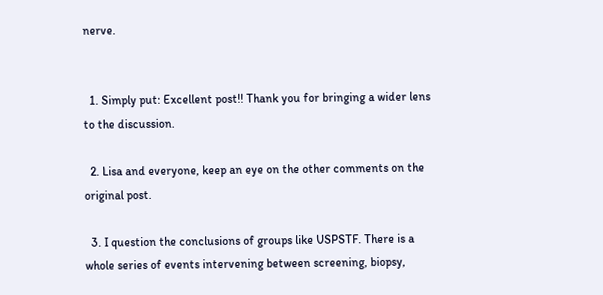nerve.


  1. Simply put: Excellent post!! Thank you for bringing a wider lens to the discussion.

  2. Lisa and everyone, keep an eye on the other comments on the original post.

  3. I question the conclusions of groups like USPSTF. There is a whole series of events intervening between screening, biopsy,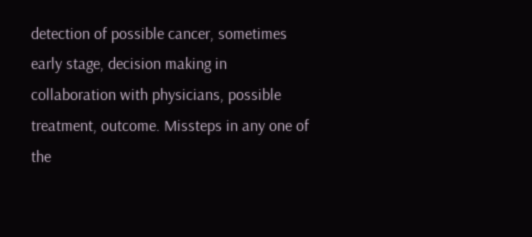detection of possible cancer, sometimes early stage, decision making in collaboration with physicians, possible treatment, outcome. Missteps in any one of the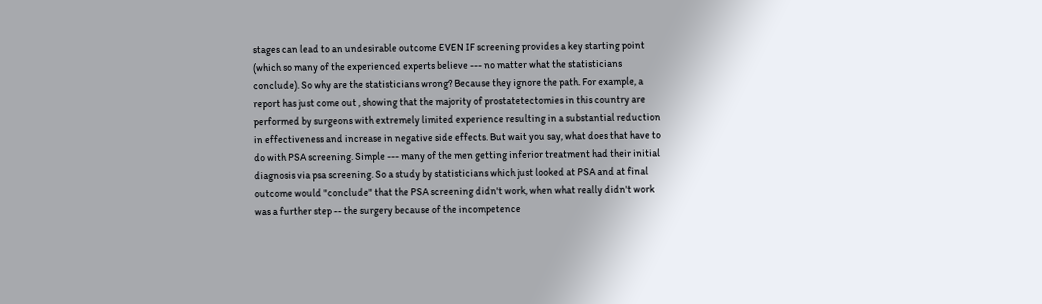stages can lead to an undesirable outcome EVEN IF screening provides a key starting point (which so many of the experienced experts believe --- no matter what the statisticians conclude). So why are the statisticians wrong? Because they ignore the path. For example, a report has just come out , showing that the majority of prostatetectomies in this country are performed by surgeons with extremely limited experience resulting in a substantial reduction in effectiveness and increase in negative side effects. But wait you say, what does that have to do with PSA screening. Simple --- many of the men getting inferior treatment had their initial diagnosis via psa screening. So a study by statisticians which just looked at PSA and at final outcome would "conclude" that the PSA screening didn't work, when what really didn't work was a further step -- the surgery because of the incompetence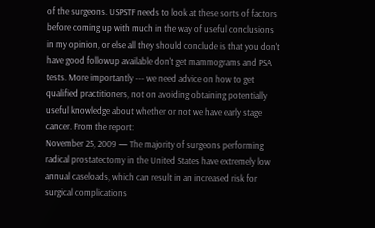of the surgeons. USPSTF needs to look at these sorts of factors before coming up with much in the way of useful conclusions in my opinion, or else all they should conclude is that you don't have good followup available don't get mammograms and PSA tests. More importantly --- we need advice on how to get qualified practitioners, not on avoiding obtaining potentially useful knowledge about whether or not we have early stage cancer. From the report:
November 25, 2009 — The majority of surgeons performing radical prostatectomy in the United States have extremely low annual caseloads, which can result in an increased risk for surgical complications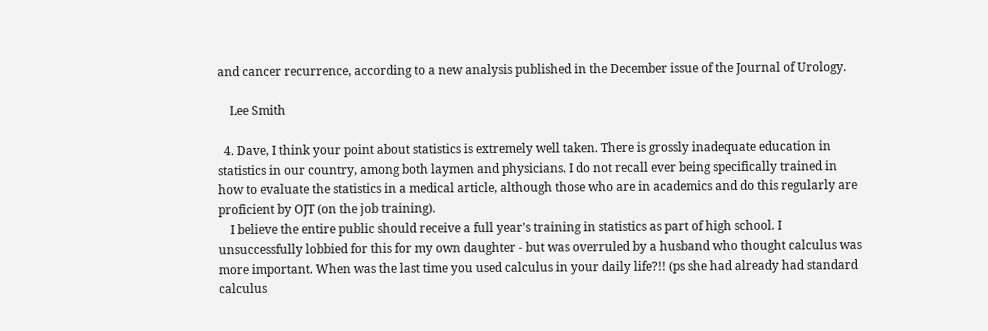and cancer recurrence, according to a new analysis published in the December issue of the Journal of Urology.

    Lee Smith

  4. Dave, I think your point about statistics is extremely well taken. There is grossly inadequate education in statistics in our country, among both laymen and physicians. I do not recall ever being specifically trained in how to evaluate the statistics in a medical article, although those who are in academics and do this regularly are proficient by OJT (on the job training).
    I believe the entire public should receive a full year's training in statistics as part of high school. I unsuccessfully lobbied for this for my own daughter - but was overruled by a husband who thought calculus was more important. When was the last time you used calculus in your daily life?!! (ps she had already had standard calculus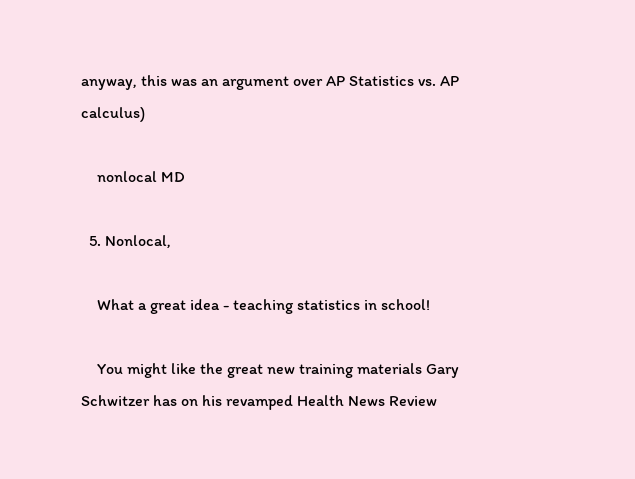anyway, this was an argument over AP Statistics vs. AP calculus)

    nonlocal MD

  5. Nonlocal,

    What a great idea - teaching statistics in school!

    You might like the great new training materials Gary Schwitzer has on his revamped Health News Review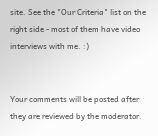site. See the "Our Criteria" list on the right side - most of them have video interviews with me. :)


Your comments will be posted after they are reviewed by the moderator.